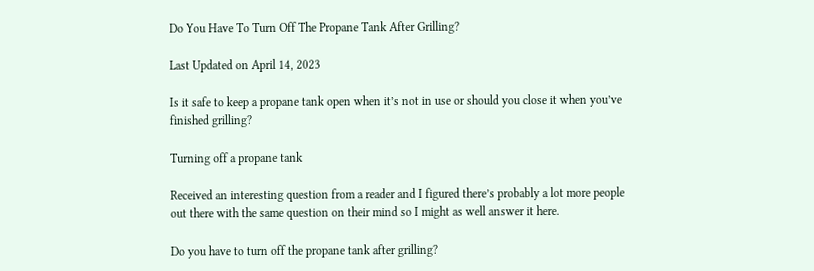Do You Have To Turn Off The Propane Tank After Grilling?

Last Updated on April 14, 2023

Is it safe to keep a propane tank open when it’s not in use or should you close it when you’ve finished grilling?

Turning off a propane tank

Received an interesting question from a reader and I figured there’s probably a lot more people out there with the same question on their mind so I might as well answer it here.

Do you have to turn off the propane tank after grilling?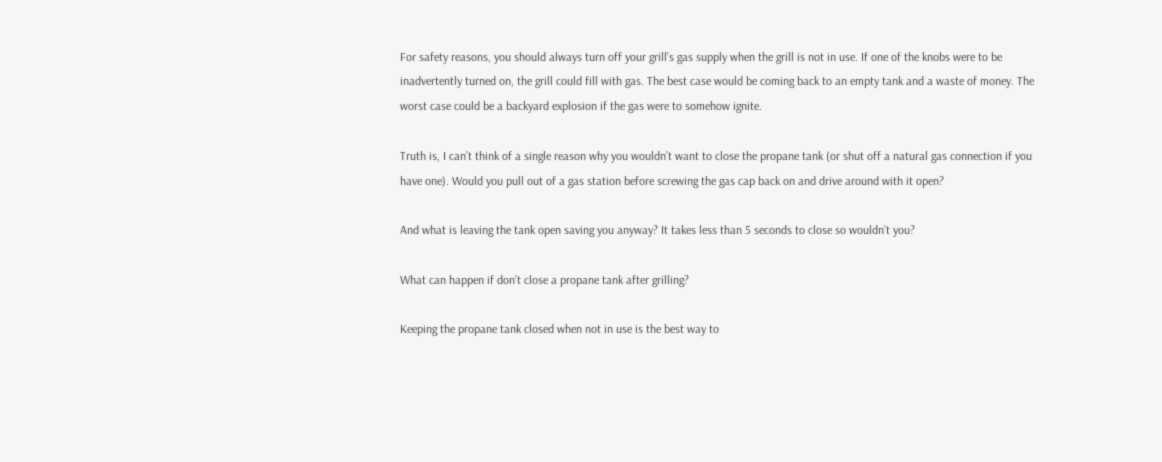For safety reasons, you should always turn off your grill’s gas supply when the grill is not in use. If one of the knobs were to be inadvertently turned on, the grill could fill with gas. The best case would be coming back to an empty tank and a waste of money. The worst case could be a backyard explosion if the gas were to somehow ignite.

Truth is, I can’t think of a single reason why you wouldn’t want to close the propane tank (or shut off a natural gas connection if you have one). Would you pull out of a gas station before screwing the gas cap back on and drive around with it open?

And what is leaving the tank open saving you anyway? It takes less than 5 seconds to close so wouldn’t you?

What can happen if don’t close a propane tank after grilling?

Keeping the propane tank closed when not in use is the best way to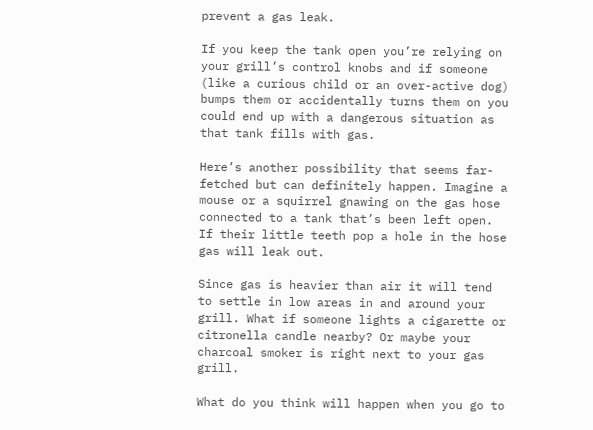prevent a gas leak.

If you keep the tank open you’re relying on your grill’s control knobs and if someone (like a curious child or an over-active dog) bumps them or accidentally turns them on you could end up with a dangerous situation as that tank fills with gas.

Here’s another possibility that seems far-fetched but can definitely happen. Imagine a mouse or a squirrel gnawing on the gas hose connected to a tank that’s been left open. If their little teeth pop a hole in the hose gas will leak out.

Since gas is heavier than air it will tend to settle in low areas in and around your grill. What if someone lights a cigarette or citronella candle nearby? Or maybe your charcoal smoker is right next to your gas grill.

What do you think will happen when you go to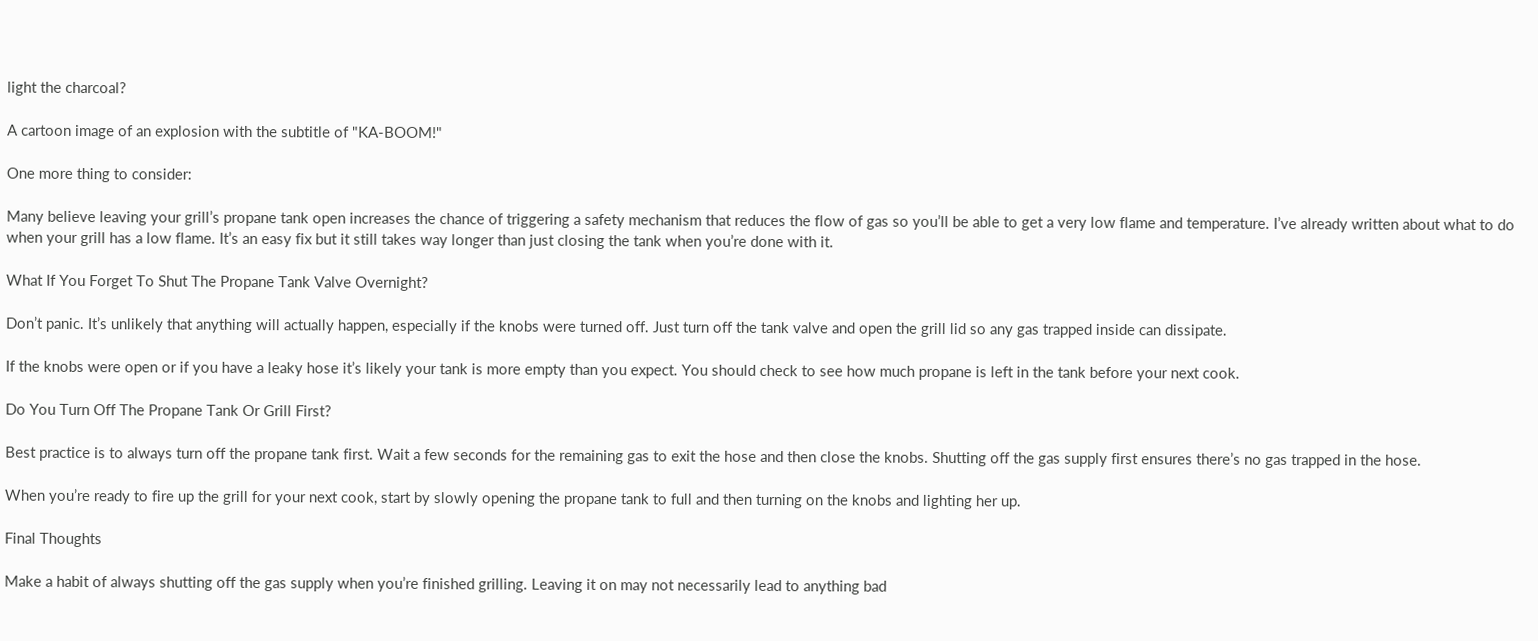light the charcoal?

A cartoon image of an explosion with the subtitle of "KA-BOOM!"

One more thing to consider:

Many believe leaving your grill’s propane tank open increases the chance of triggering a safety mechanism that reduces the flow of gas so you’ll be able to get a very low flame and temperature. I’ve already written about what to do when your grill has a low flame. It’s an easy fix but it still takes way longer than just closing the tank when you’re done with it.

What If You Forget To Shut The Propane Tank Valve Overnight?

Don’t panic. It’s unlikely that anything will actually happen, especially if the knobs were turned off. Just turn off the tank valve and open the grill lid so any gas trapped inside can dissipate.

If the knobs were open or if you have a leaky hose it’s likely your tank is more empty than you expect. You should check to see how much propane is left in the tank before your next cook.

Do You Turn Off The Propane Tank Or Grill First?

Best practice is to always turn off the propane tank first. Wait a few seconds for the remaining gas to exit the hose and then close the knobs. Shutting off the gas supply first ensures there’s no gas trapped in the hose.

When you’re ready to fire up the grill for your next cook, start by slowly opening the propane tank to full and then turning on the knobs and lighting her up.

Final Thoughts

Make a habit of always shutting off the gas supply when you’re finished grilling. Leaving it on may not necessarily lead to anything bad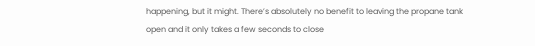happening, but it might. There’s absolutely no benefit to leaving the propane tank open and it only takes a few seconds to close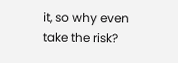it, so why even take the risk?